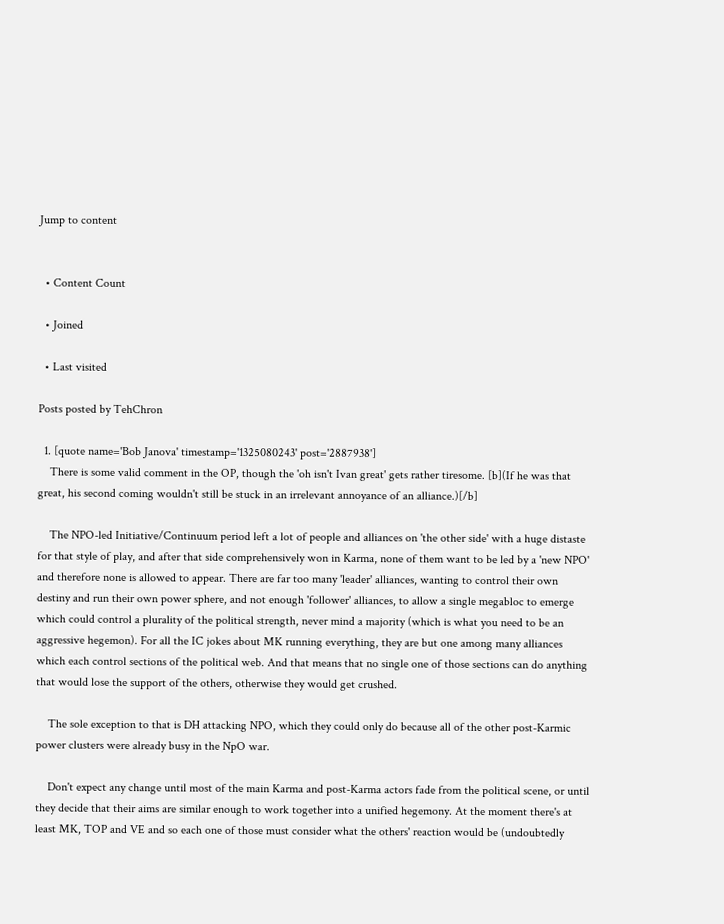Jump to content


  • Content Count

  • Joined

  • Last visited

Posts posted by TehChron

  1. [quote name='Bob Janova' timestamp='1325080243' post='2887938']
    There is some valid comment in the OP, though the 'oh isn't Ivan great' gets rather tiresome. [b](If he was that great, his second coming wouldn't still be stuck in an irrelevant annoyance of an alliance.)[/b]

    The NPO-led Initiative/Continuum period left a lot of people and alliances on 'the other side' with a huge distaste for that style of play, and after that side comprehensively won in Karma, none of them want to be led by a 'new NPO' and therefore none is allowed to appear. There are far too many 'leader' alliances, wanting to control their own destiny and run their own power sphere, and not enough 'follower' alliances, to allow a single megabloc to emerge which could control a plurality of the political strength, never mind a majority (which is what you need to be an aggressive hegemon). For all the IC jokes about MK running everything, they are but one among many alliances which each control sections of the political web. And that means that no single one of those sections can do anything that would lose the support of the others, otherwise they would get crushed.

    The sole exception to that is DH attacking NPO, which they could only do because all of the other post-Karmic power clusters were already busy in the NpO war.

    Don't expect any change until most of the main Karma and post-Karma actors fade from the political scene, or until they decide that their aims are similar enough to work together into a unified hegemony. At the moment there's at least MK, TOP and VE and so each one of those must consider what the others' reaction would be (undoubtedly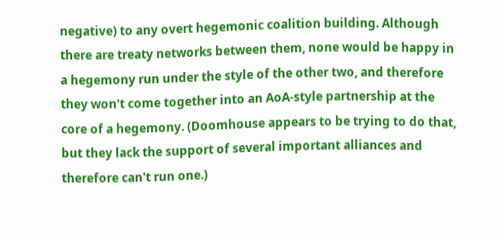negative) to any overt hegemonic coalition building. Although there are treaty networks between them, none would be happy in a hegemony run under the style of the other two, and therefore they won't come together into an AoA-style partnership at the core of a hegemony. (Doomhouse appears to be trying to do that, but they lack the support of several important alliances and therefore can't run one.)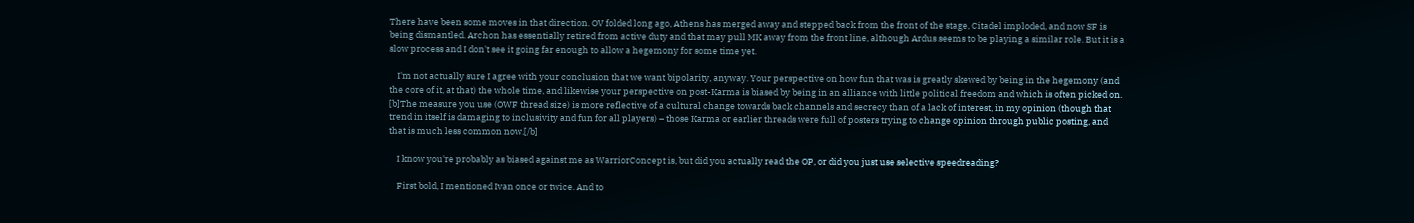There have been some moves in that direction. OV folded long ago, Athens has merged away and stepped back from the front of the stage, Citadel imploded, and now SF is being dismantled. Archon has essentially retired from active duty and that may pull MK away from the front line, although Ardus seems to be playing a similar role. But it is a slow process and I don't see it going far enough to allow a hegemony for some time yet.

    I'm not actually sure I agree with your conclusion that we want bipolarity, anyway. Your perspective on how fun that was is greatly skewed by being in the hegemony (and the core of it, at that) the whole time, and likewise your perspective on post-Karma is biased by being in an alliance with little political freedom and which is often picked on. [b]The measure you use (OWF thread size) is more reflective of a cultural change towards back channels and secrecy than of a lack of interest, in my opinion (though that trend in itself is damaging to inclusivity and fun for all players) – those Karma or earlier threads were full of posters trying to change opinion through public posting, and that is much less common now.[/b]

    I know you're probably as biased against me as WarriorConcept is, but did you actually read the OP, or did you just use selective speedreading?

    First bold, I mentioned Ivan once or twice. And to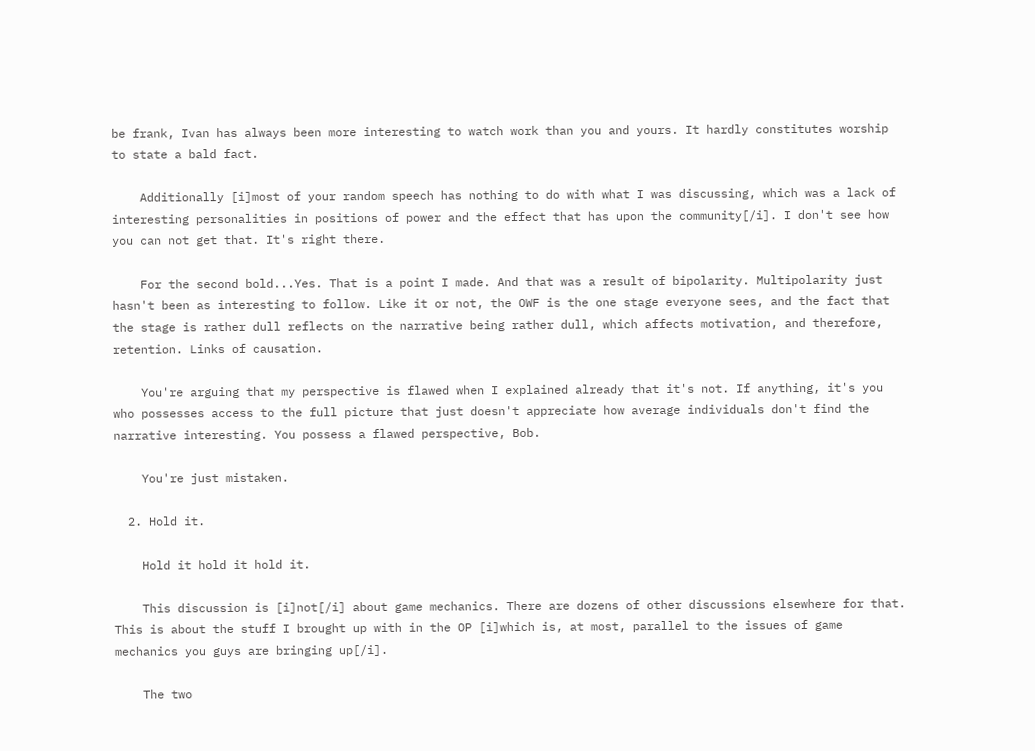be frank, Ivan has always been more interesting to watch work than you and yours. It hardly constitutes worship to state a bald fact.

    Additionally [i]most of your random speech has nothing to do with what I was discussing, which was a lack of interesting personalities in positions of power and the effect that has upon the community[/i]. I don't see how you can not get that. It's right there.

    For the second bold...Yes. That is a point I made. And that was a result of bipolarity. Multipolarity just hasn't been as interesting to follow. Like it or not, the OWF is the one stage everyone sees, and the fact that the stage is rather dull reflects on the narrative being rather dull, which affects motivation, and therefore, retention. Links of causation.

    You're arguing that my perspective is flawed when I explained already that it's not. If anything, it's you who possesses access to the full picture that just doesn't appreciate how average individuals don't find the narrative interesting. You possess a flawed perspective, Bob.

    You're just mistaken.

  2. Hold it.

    Hold it hold it hold it.

    This discussion is [i]not[/i] about game mechanics. There are dozens of other discussions elsewhere for that. This is about the stuff I brought up with in the OP [i]which is, at most, parallel to the issues of game mechanics you guys are bringing up[/i].

    The two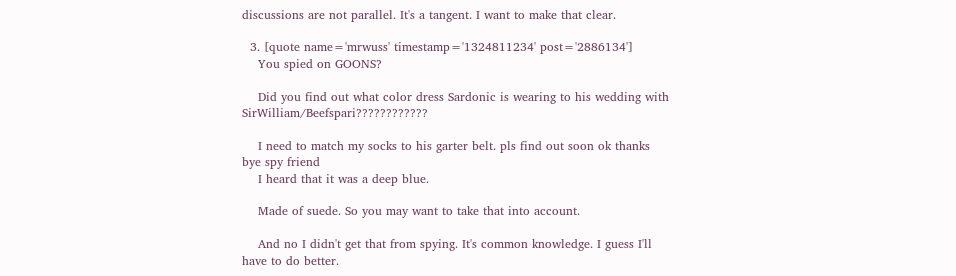discussions are not parallel. It's a tangent. I want to make that clear.

  3. [quote name='mrwuss' timestamp='1324811234' post='2886134']
    You spied on GOONS?

    Did you find out what color dress Sardonic is wearing to his wedding with SirWilliam/Beefspari????????????

    I need to match my socks to his garter belt. pls find out soon ok thanks bye spy friend
    I heard that it was a deep blue.

    Made of suede. So you may want to take that into account.

    And no I didn't get that from spying. It's common knowledge. I guess I'll have to do better.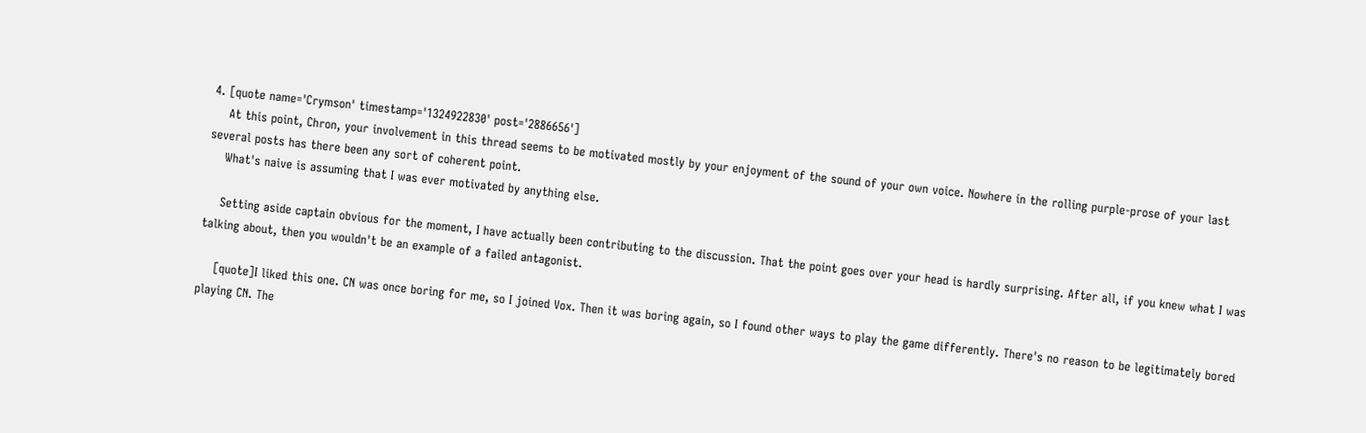4. [quote name='Crymson' timestamp='1324922830' post='2886656']
    At this point, Chron, your involvement in this thread seems to be motivated mostly by your enjoyment of the sound of your own voice. Nowhere in the rolling purple-prose of your last several posts has there been any sort of coherent point.
    What's naive is assuming that I was ever motivated by anything else.

    Setting aside captain obvious for the moment, I have actually been contributing to the discussion. That the point goes over your head is hardly surprising. After all, if you knew what I was talking about, then you wouldn't be an example of a failed antagonist.

    [quote]I liked this one. CN was once boring for me, so I joined Vox. Then it was boring again, so I found other ways to play the game differently. There's no reason to be legitimately bored playing CN. The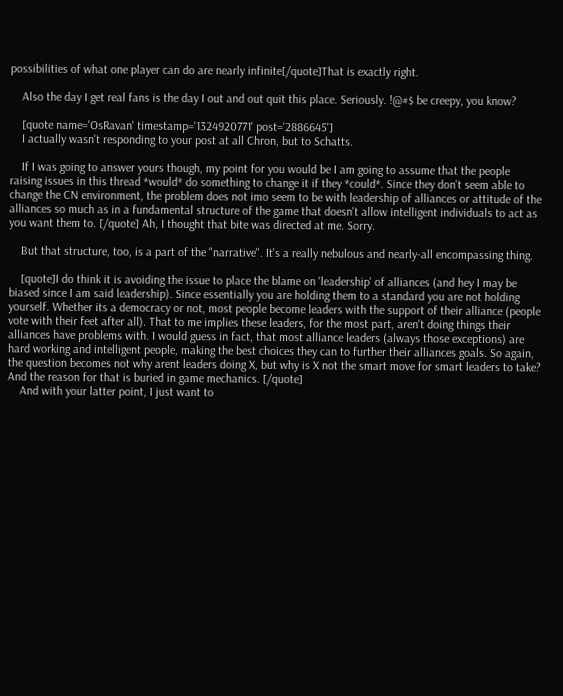possibilities of what one player can do are nearly infinite[/quote]That is exactly right.

    Also the day I get real fans is the day I out and out quit this place. Seriously. !@#$ be creepy, you know?

    [quote name='OsRavan' timestamp='1324920771' post='2886645']
    I actually wasn't responding to your post at all Chron, but to Schatts.

    If I was going to answer yours though, my point for you would be I am going to assume that the people raising issues in this thread *would* do something to change it if they *could*. Since they don't seem able to change the CN environment, the problem does not imo seem to be with leadership of alliances or attitude of the alliances so much as in a fundamental structure of the game that doesn't allow intelligent individuals to act as you want them to. [/quote] Ah, I thought that bite was directed at me. Sorry.

    But that structure, too, is a part of the "narrative". It's a really nebulous and nearly-all encompassing thing.

    [quote]I do think it is avoiding the issue to place the blame on 'leadership' of alliances (and hey I may be biased since I am said leadership). Since essentially you are holding them to a standard you are not holding yourself. Whether its a democracy or not, most people become leaders with the support of their alliance (people vote with their feet after all). That to me implies these leaders, for the most part, aren't doing things their alliances have problems with. I would guess in fact, that most alliance leaders (always those exceptions) are hard working and intelligent people, making the best choices they can to further their alliances goals. So again, the question becomes not why arent leaders doing X, but why is X not the smart move for smart leaders to take? And the reason for that is buried in game mechanics. [/quote]
    And with your latter point, I just want to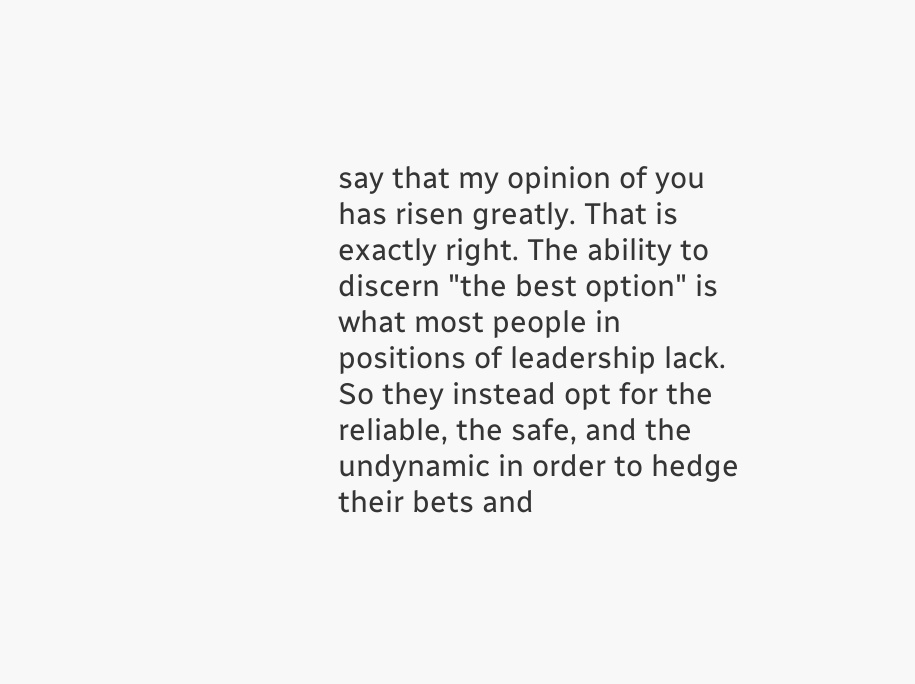say that my opinion of you has risen greatly. That is exactly right. The ability to discern "the best option" is what most people in positions of leadership lack. So they instead opt for the reliable, the safe, and the undynamic in order to hedge their bets and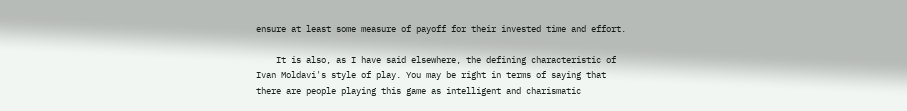ensure at least some measure of payoff for their invested time and effort.

    It is also, as I have said elsewhere, the defining characteristic of Ivan Moldavi's style of play. You may be right in terms of saying that there are people playing this game as intelligent and charismatic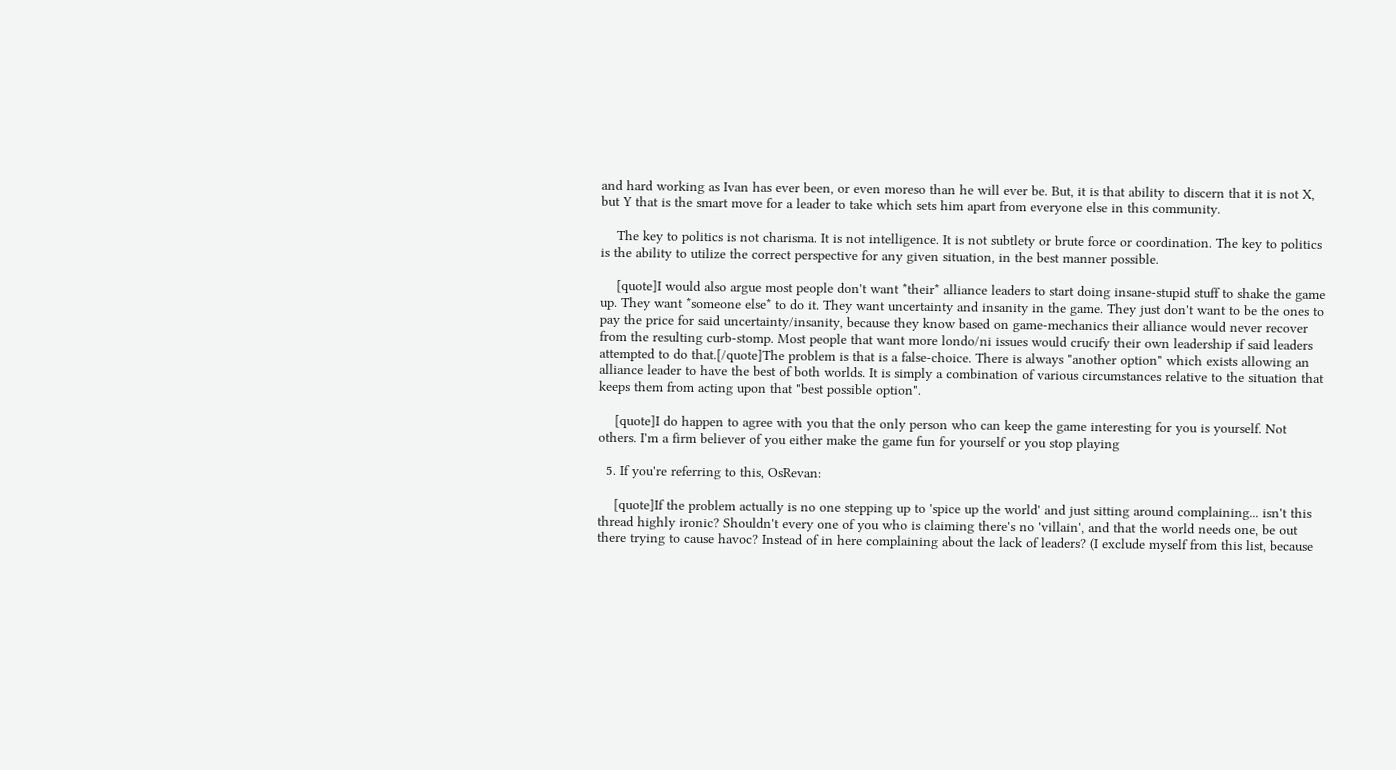and hard working as Ivan has ever been, or even moreso than he will ever be. But, it is that ability to discern that it is not X, but Y that is the smart move for a leader to take which sets him apart from everyone else in this community.

    The key to politics is not charisma. It is not intelligence. It is not subtlety or brute force or coordination. The key to politics is the ability to utilize the correct perspective for any given situation, in the best manner possible.

    [quote]I would also argue most people don't want *their* alliance leaders to start doing insane-stupid stuff to shake the game up. They want *someone else* to do it. They want uncertainty and insanity in the game. They just don't want to be the ones to pay the price for said uncertainty/insanity, because they know based on game-mechanics their alliance would never recover from the resulting curb-stomp. Most people that want more londo/ni issues would crucify their own leadership if said leaders attempted to do that.[/quote]The problem is that is a false-choice. There is always "another option" which exists allowing an alliance leader to have the best of both worlds. It is simply a combination of various circumstances relative to the situation that keeps them from acting upon that "best possible option".

    [quote]I do happen to agree with you that the only person who can keep the game interesting for you is yourself. Not others. I'm a firm believer of you either make the game fun for yourself or you stop playing

  5. If you're referring to this, OsRevan:

    [quote]If the problem actually is no one stepping up to 'spice up the world' and just sitting around complaining... isn't this thread highly ironic? Shouldn't every one of you who is claiming there's no 'villain', and that the world needs one, be out there trying to cause havoc? Instead of in here complaining about the lack of leaders? (I exclude myself from this list, because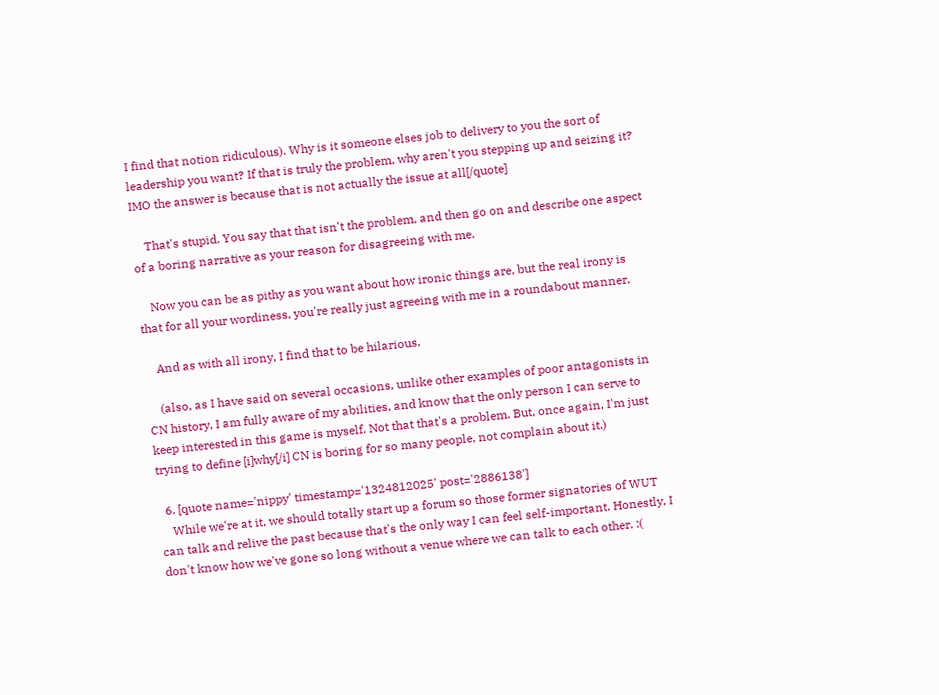I find that notion ridiculous). Why is it someone elses job to delivery to you the sort of leadership you want? If that is truly the problem, why aren't you stepping up and seizing it? IMO the answer is because that is not actually the issue at all[/quote]

    That's stupid. You say that that isn't the problem, and then go on and describe one aspect of a boring narrative as your reason for disagreeing with me.

    Now you can be as pithy as you want about how ironic things are, but the real irony is that for all your wordiness, you're really just agreeing with me in a roundabout manner.

    And as with all irony, I find that to be hilarious.

    (also, as I have said on several occasions, unlike other examples of poor antagonists in CN history, I am fully aware of my abilities, and know that the only person I can serve to keep interested in this game is myself. Not that that's a problem. But, once again, I'm just trying to define [i]why[/i] CN is boring for so many people, not complain about it.)

  6. [quote name='nippy' timestamp='1324812025' post='2886138']
    While we're at it, we should totally start up a forum so those former signatories of WUT can talk and relive the past because that's the only way I can feel self-important. Honestly, I don't know how we've gone so long without a venue where we can talk to each other. :(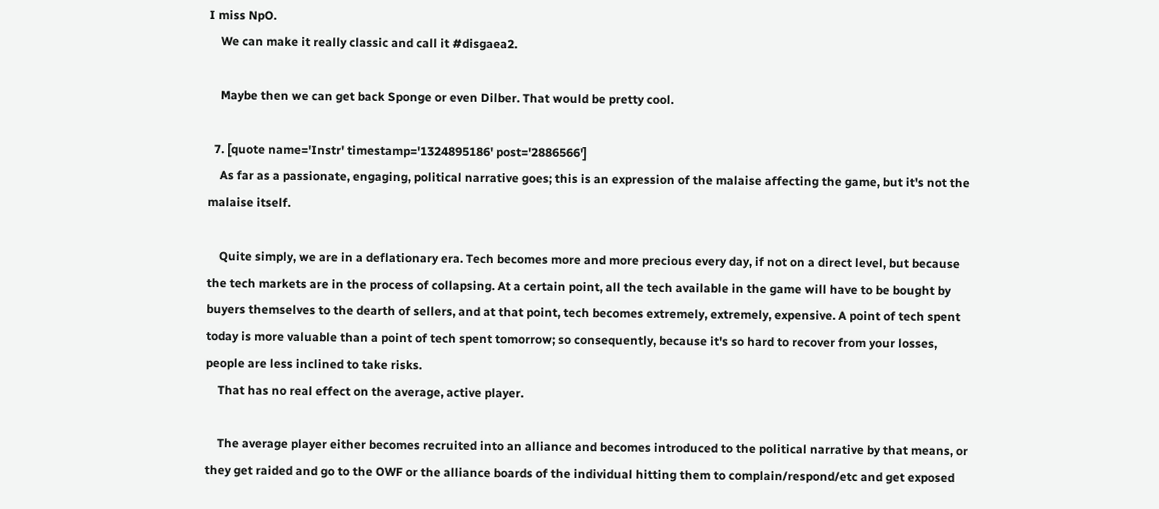I miss NpO.
    We can make it really classic and call it #disgaea2.

    Maybe then we can get back Sponge or even Dilber. That would be pretty cool.

  7. [quote name='Instr' timestamp='1324895186' post='2886566']
    As far as a passionate, engaging, political narrative goes; this is an expression of the malaise affecting the game, but it's not the malaise itself.

    Quite simply, we are in a deflationary era. Tech becomes more and more precious every day, if not on a direct level, but because the tech markets are in the process of collapsing. At a certain point, all the tech available in the game will have to be bought by buyers themselves to the dearth of sellers, and at that point, tech becomes extremely, extremely, expensive. A point of tech spent today is more valuable than a point of tech spent tomorrow; so consequently, because it's so hard to recover from your losses, people are less inclined to take risks.
    That has no real effect on the average, active player.

    The average player either becomes recruited into an alliance and becomes introduced to the political narrative by that means, or they get raided and go to the OWF or the alliance boards of the individual hitting them to complain/respond/etc and get exposed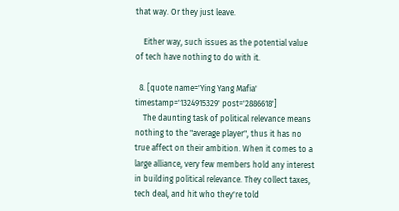that way. Or they just leave.

    Either way, such issues as the potential value of tech have nothing to do with it.

  8. [quote name='Ying Yang Mafia' timestamp='1324915329' post='2886618']
    The daunting task of political relevance means nothing to the "average player", thus it has no true affect on their ambition. When it comes to a large alliance, very few members hold any interest in building political relevance. They collect taxes, tech deal, and hit who they're told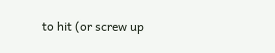to hit (or screw up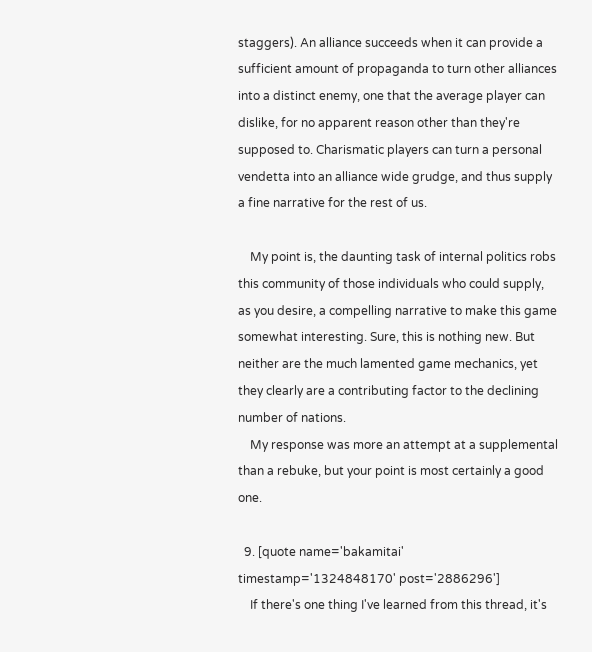staggers). An alliance succeeds when it can provide a sufficient amount of propaganda to turn other alliances into a distinct enemy, one that the average player can dislike, for no apparent reason other than they're supposed to. Charismatic players can turn a personal vendetta into an alliance wide grudge, and thus supply a fine narrative for the rest of us.

    My point is, the daunting task of internal politics robs this community of those individuals who could supply, as you desire, a compelling narrative to make this game somewhat interesting. Sure, this is nothing new. But neither are the much lamented game mechanics, yet they clearly are a contributing factor to the declining number of nations.
    My response was more an attempt at a supplemental than a rebuke, but your point is most certainly a good one.

  9. [quote name='bakamitai' timestamp='1324848170' post='2886296']
    If there's one thing I've learned from this thread, it's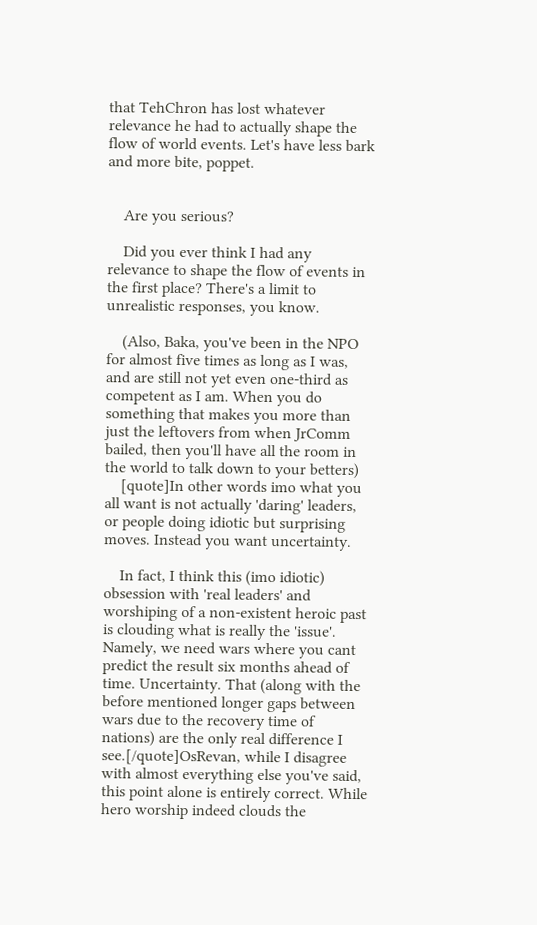that TehChron has lost whatever relevance he had to actually shape the flow of world events. Let's have less bark and more bite, poppet.


    Are you serious?

    Did you ever think I had any relevance to shape the flow of events in the first place? There's a limit to unrealistic responses, you know.

    (Also, Baka, you've been in the NPO for almost five times as long as I was, and are still not yet even one-third as competent as I am. When you do something that makes you more than just the leftovers from when JrComm bailed, then you'll have all the room in the world to talk down to your betters)
    [quote]In other words imo what you all want is not actually 'daring' leaders, or people doing idiotic but surprising moves. Instead you want uncertainty.

    In fact, I think this (imo idiotic) obsession with 'real leaders' and worshiping of a non-existent heroic past is clouding what is really the 'issue'. Namely, we need wars where you cant predict the result six months ahead of time. Uncertainty. That (along with the before mentioned longer gaps between wars due to the recovery time of nations) are the only real difference I see.[/quote]OsRevan, while I disagree with almost everything else you've said, this point alone is entirely correct. While hero worship indeed clouds the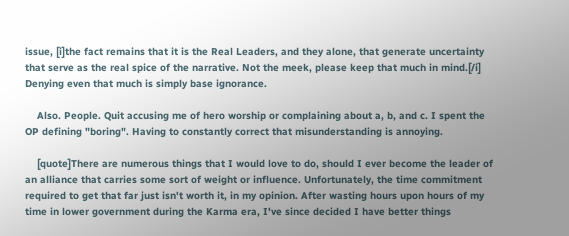issue, [i]the fact remains that it is the Real Leaders, and they alone, that generate uncertainty that serve as the real spice of the narrative. Not the meek, please keep that much in mind.[/i] Denying even that much is simply base ignorance.

    Also. People. Quit accusing me of hero worship or complaining about a, b, and c. I spent the OP defining "boring". Having to constantly correct that misunderstanding is annoying.

    [quote]There are numerous things that I would love to do, should I ever become the leader of an alliance that carries some sort of weight or influence. Unfortunately, the time commitment required to get that far just isn't worth it, in my opinion. After wasting hours upon hours of my time in lower government during the Karma era, I've since decided I have better things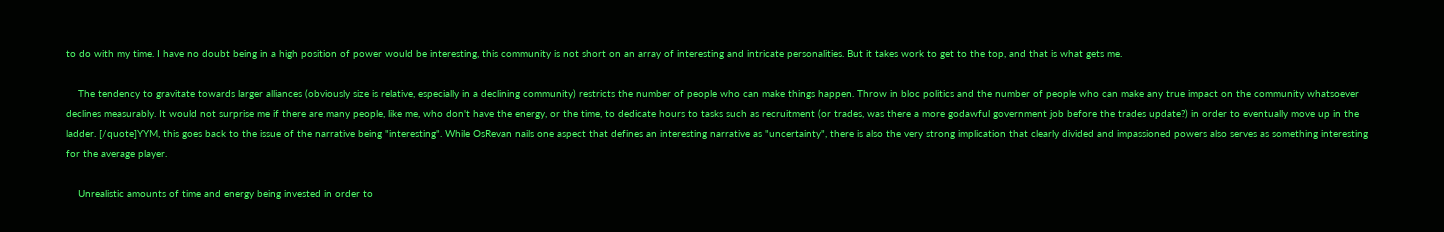to do with my time. I have no doubt being in a high position of power would be interesting, this community is not short on an array of interesting and intricate personalities. But it takes work to get to the top, and that is what gets me.

    The tendency to gravitate towards larger alliances (obviously size is relative, especially in a declining community) restricts the number of people who can make things happen. Throw in bloc politics and the number of people who can make any true impact on the community whatsoever declines measurably. It would not surprise me if there are many people, like me, who don't have the energy, or the time, to dedicate hours to tasks such as recruitment (or trades, was there a more godawful government job before the trades update?) in order to eventually move up in the ladder. [/quote]YYM, this goes back to the issue of the narrative being "interesting". While OsRevan nails one aspect that defines an interesting narrative as "uncertainty", there is also the very strong implication that clearly divided and impassioned powers also serves as something interesting for the average player.

    Unrealistic amounts of time and energy being invested in order to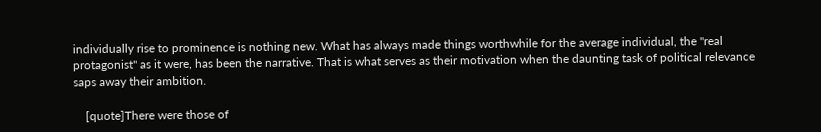individually rise to prominence is nothing new. What has always made things worthwhile for the average individual, the "real protagonist" as it were, has been the narrative. That is what serves as their motivation when the daunting task of political relevance saps away their ambition.

    [quote]There were those of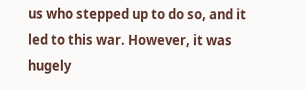us who stepped up to do so, and it led to this war. However, it was hugely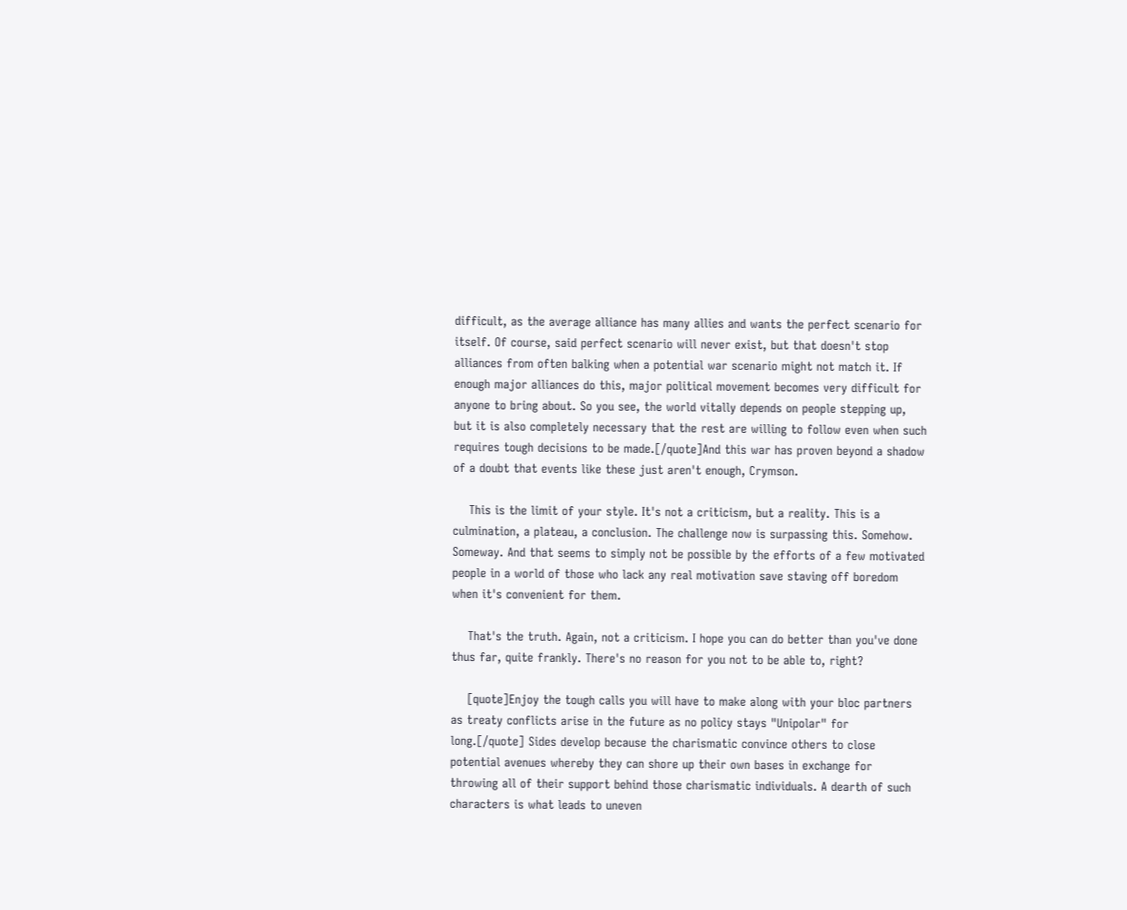difficult, as the average alliance has many allies and wants the perfect scenario for itself. Of course, said perfect scenario will never exist, but that doesn't stop alliances from often balking when a potential war scenario might not match it. If enough major alliances do this, major political movement becomes very difficult for anyone to bring about. So you see, the world vitally depends on people stepping up, but it is also completely necessary that the rest are willing to follow even when such requires tough decisions to be made.[/quote]And this war has proven beyond a shadow of a doubt that events like these just aren't enough, Crymson.

    This is the limit of your style. It's not a criticism, but a reality. This is a culmination, a plateau, a conclusion. The challenge now is surpassing this. Somehow. Someway. And that seems to simply not be possible by the efforts of a few motivated people in a world of those who lack any real motivation save staving off boredom when it's convenient for them.

    That's the truth. Again, not a criticism. I hope you can do better than you've done thus far, quite frankly. There's no reason for you not to be able to, right?

    [quote]Enjoy the tough calls you will have to make along with your bloc partners as treaty conflicts arise in the future as no policy stays "Unipolar" for long.[/quote] Sides develop because the charismatic convince others to close potential avenues whereby they can shore up their own bases in exchange for throwing all of their support behind those charismatic individuals. A dearth of such characters is what leads to uneven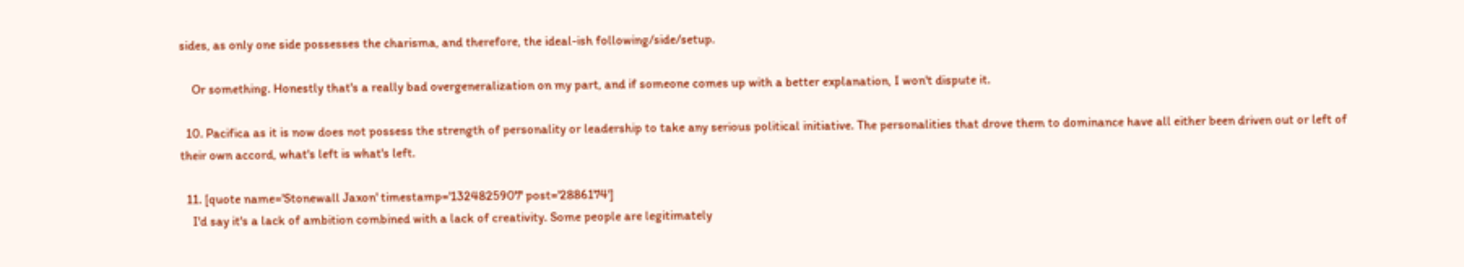sides, as only one side possesses the charisma, and therefore, the ideal-ish following/side/setup.

    Or something. Honestly that's a really bad overgeneralization on my part, and if someone comes up with a better explanation, I won't dispute it.

  10. Pacifica as it is now does not possess the strength of personality or leadership to take any serious political initiative. The personalities that drove them to dominance have all either been driven out or left of their own accord, what's left is what's left.

  11. [quote name='Stonewall Jaxon' timestamp='1324825907' post='2886174']
    I'd say it's a lack of ambition combined with a lack of creativity. Some people are legitimately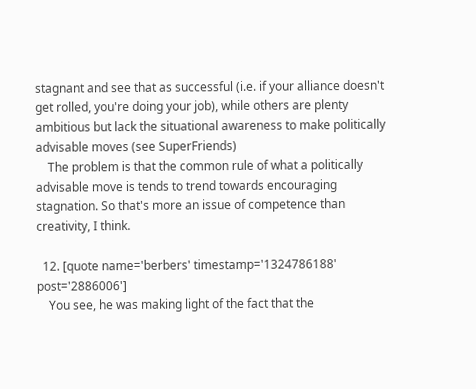stagnant and see that as successful (i.e. if your alliance doesn't get rolled, you're doing your job), while others are plenty ambitious but lack the situational awareness to make politically advisable moves (see SuperFriends)
    The problem is that the common rule of what a politically advisable move is tends to trend towards encouraging stagnation. So that's more an issue of competence than creativity, I think.

  12. [quote name='berbers' timestamp='1324786188' post='2886006']
    You see, he was making light of the fact that the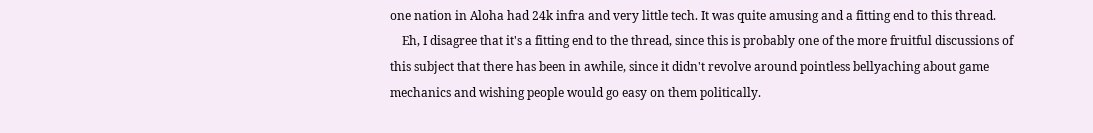one nation in Aloha had 24k infra and very little tech. It was quite amusing and a fitting end to this thread.
    Eh, I disagree that it's a fitting end to the thread, since this is probably one of the more fruitful discussions of this subject that there has been in awhile, since it didn't revolve around pointless bellyaching about game mechanics and wishing people would go easy on them politically.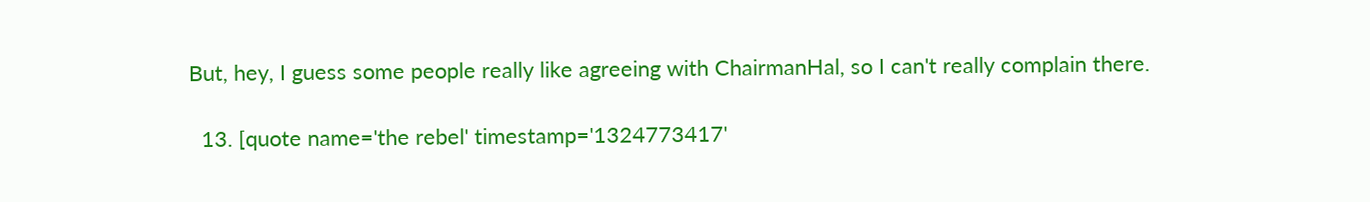But, hey, I guess some people really like agreeing with ChairmanHal, so I can't really complain there.

  13. [quote name='the rebel' timestamp='1324773417'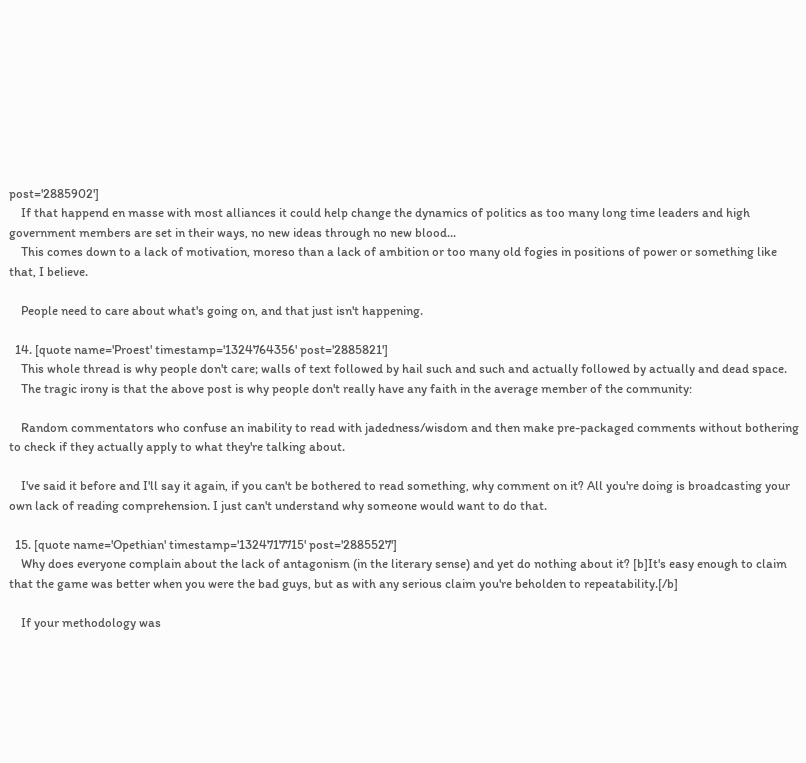post='2885902']
    If that happend en masse with most alliances it could help change the dynamics of politics as too many long time leaders and high government members are set in their ways, no new ideas through no new blood...
    This comes down to a lack of motivation, moreso than a lack of ambition or too many old fogies in positions of power or something like that, I believe.

    People need to care about what's going on, and that just isn't happening.

  14. [quote name='Proest' timestamp='1324764356' post='2885821']
    This whole thread is why people don't care; walls of text followed by hail such and such and actually followed by actually and dead space.
    The tragic irony is that the above post is why people don't really have any faith in the average member of the community:

    Random commentators who confuse an inability to read with jadedness/wisdom and then make pre-packaged comments without bothering to check if they actually apply to what they're talking about.

    I've said it before and I'll say it again, if you can't be bothered to read something, why comment on it? All you're doing is broadcasting your own lack of reading comprehension. I just can't understand why someone would want to do that.

  15. [quote name='Opethian' timestamp='1324717715' post='2885527']
    Why does everyone complain about the lack of antagonism (in the literary sense) and yet do nothing about it? [b]It's easy enough to claim that the game was better when you were the bad guys, but as with any serious claim you're beholden to repeatability.[/b]

    If your methodology was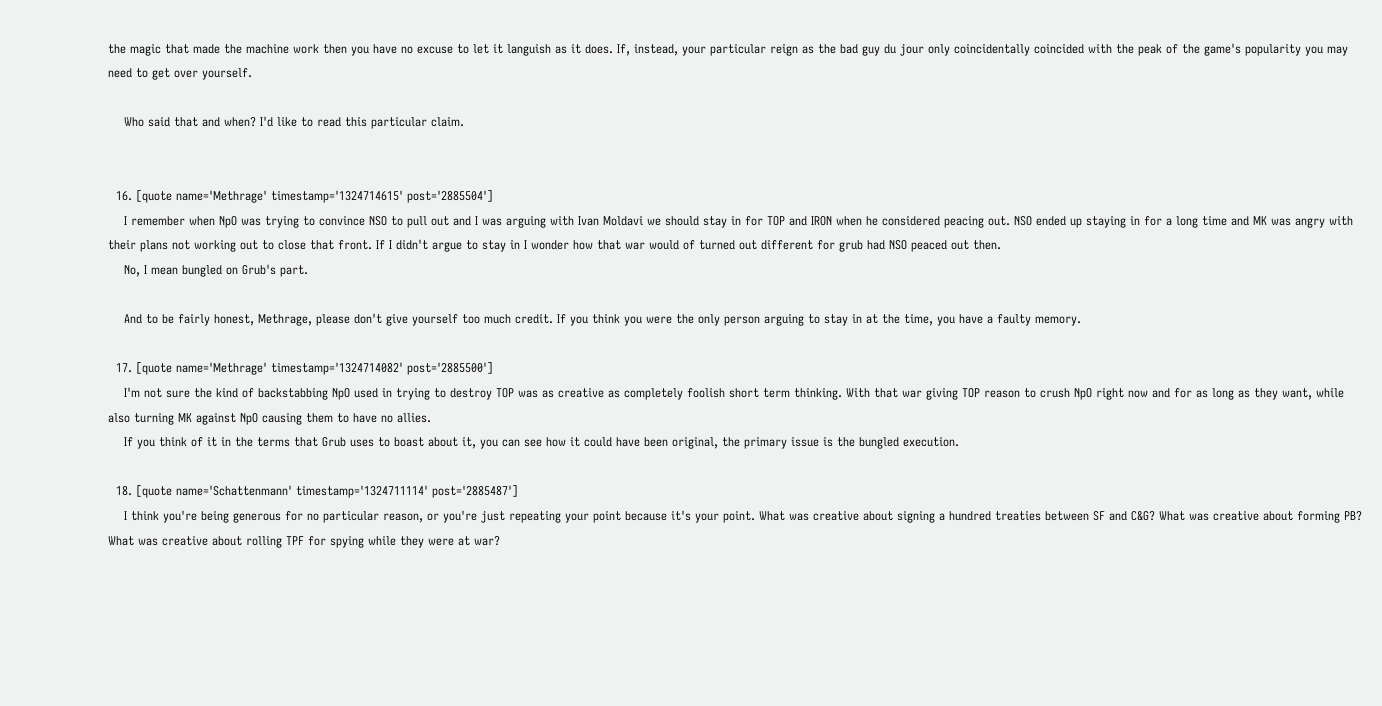the magic that made the machine work then you have no excuse to let it languish as it does. If, instead, your particular reign as the bad guy du jour only coincidentally coincided with the peak of the game's popularity you may need to get over yourself.

    Who said that and when? I'd like to read this particular claim.


  16. [quote name='Methrage' timestamp='1324714615' post='2885504']
    I remember when NpO was trying to convince NSO to pull out and I was arguing with Ivan Moldavi we should stay in for TOP and IRON when he considered peacing out. NSO ended up staying in for a long time and MK was angry with their plans not working out to close that front. If I didn't argue to stay in I wonder how that war would of turned out different for grub had NSO peaced out then.
    No, I mean bungled on Grub's part.

    And to be fairly honest, Methrage, please don't give yourself too much credit. If you think you were the only person arguing to stay in at the time, you have a faulty memory.

  17. [quote name='Methrage' timestamp='1324714082' post='2885500']
    I'm not sure the kind of backstabbing NpO used in trying to destroy TOP was as creative as completely foolish short term thinking. With that war giving TOP reason to crush NpO right now and for as long as they want, while also turning MK against NpO causing them to have no allies.
    If you think of it in the terms that Grub uses to boast about it, you can see how it could have been original, the primary issue is the bungled execution.

  18. [quote name='Schattenmann' timestamp='1324711114' post='2885487']
    I think you're being generous for no particular reason, or you're just repeating your point because it's your point. What was creative about signing a hundred treaties between SF and C&G? What was creative about forming PB? What was creative about rolling TPF for spying while they were at war?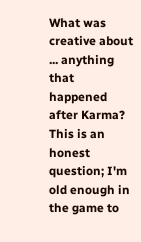What was creative about ... anything that happened after Karma? This is an honest question; I'm old enough in the game to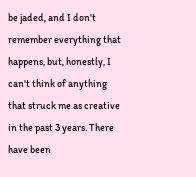be jaded, and I don't remember everything that happens, but, honestly, I can't think of anything that struck me as creative in the past 3 years. There have been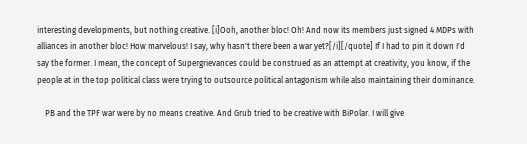interesting developments, but nothing creative. [i]Ooh, another bloc! Oh! And now its members just signed 4 MDPs with alliances in another bloc! How marvelous! I say, why hasn't there been a war yet?[/i][/quote] If I had to pin it down I'd say the former. I mean, the concept of Supergrievances could be construed as an attempt at creativity, you know, if the people at in the top political class were trying to outsource political antagonism while also maintaining their dominance.

    PB and the TPF war were by no means creative. And Grub tried to be creative with BiPolar. I will give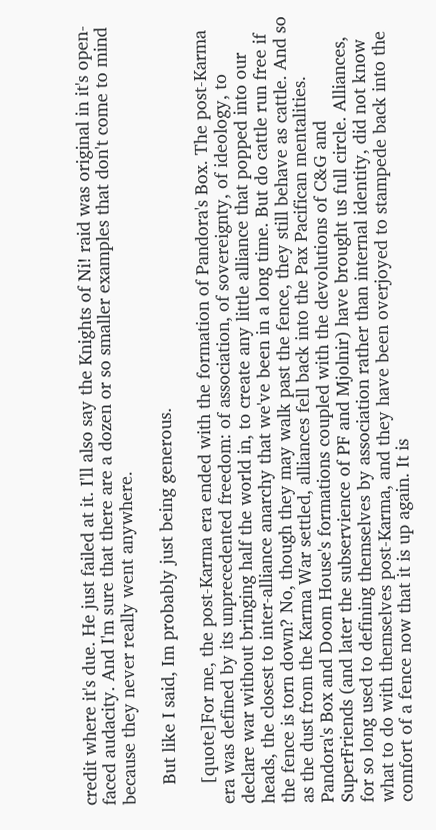credit where it's due. He just failed at it. I'll also say the Knights of Ni! raid was original in it's open-faced audacity. And I'm sure that there are a dozen or so smaller examples that don't come to mind because they never really went anywhere.

    But like I said, Im probably just being generous.

    [quote]For me, the post-Karma era ended with the formation of Pandora's Box. The post-Karma era was defined by its unprecedented freedom: of association, of sovereignty, of ideology, to declare war without bringing half the world in, to create any little alliance that popped into our heads, the closest to inter-alliance anarchy that we've been in a long time. But do cattle run free if the fence is torn down? No, though they may walk past the fence, they still behave as cattle. And so as the dust from the Karma War settled, alliances fell back into the Pax Pacifican mentalities. Pandora's Box and Doom House's formations coupled with the devolutions of C&G and SuperFriends (and later the subservience of PF and Mjolnir) have brought us full circle. Alliances, for so long used to defining themselves by association rather than internal identity, did not know what to do with themselves post-Karma, and they have been overjoyed to stampede back into the comfort of a fence now that it is up again. It is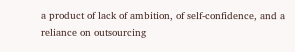a product of lack of ambition, of self-confidence, and a reliance on outsourcing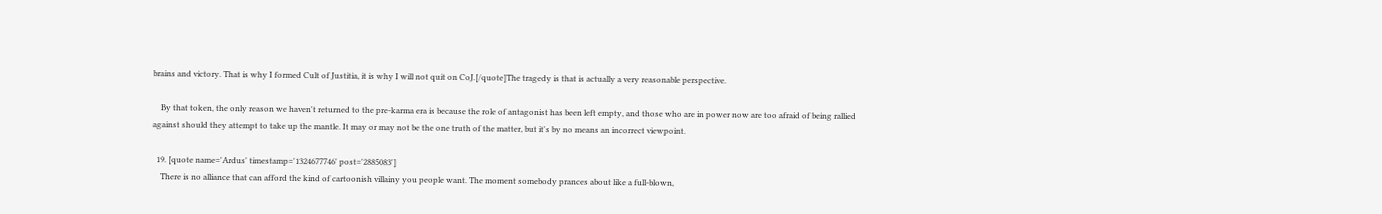brains and victory. That is why I formed Cult of Justitia, it is why I will not quit on CoJ.[/quote]The tragedy is that is actually a very reasonable perspective.

    By that token, the only reason we haven't returned to the pre-karma era is because the role of antagonist has been left empty, and those who are in power now are too afraid of being rallied against should they attempt to take up the mantle. It may or may not be the one truth of the matter, but it's by no means an incorrect viewpoint.

  19. [quote name='Ardus' timestamp='1324677746' post='2885083']
    There is no alliance that can afford the kind of cartoonish villainy you people want. The moment somebody prances about like a full-blown,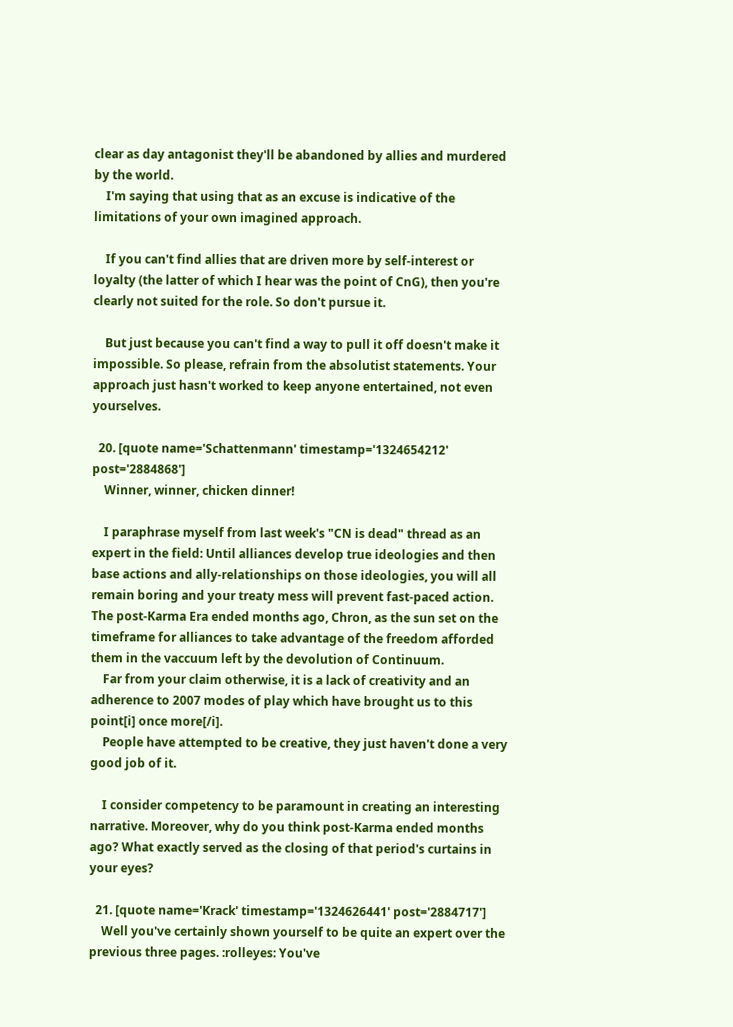clear as day antagonist they'll be abandoned by allies and murdered by the world.
    I'm saying that using that as an excuse is indicative of the limitations of your own imagined approach.

    If you can't find allies that are driven more by self-interest or loyalty (the latter of which I hear was the point of CnG), then you're clearly not suited for the role. So don't pursue it.

    But just because you can't find a way to pull it off doesn't make it impossible. So please, refrain from the absolutist statements. Your approach just hasn't worked to keep anyone entertained, not even yourselves.

  20. [quote name='Schattenmann' timestamp='1324654212' post='2884868']
    Winner, winner, chicken dinner!

    I paraphrase myself from last week's "CN is dead" thread as an expert in the field: Until alliances develop true ideologies and then base actions and ally-relationships on those ideologies, you will all remain boring and your treaty mess will prevent fast-paced action. The post-Karma Era ended months ago, Chron, as the sun set on the timeframe for alliances to take advantage of the freedom afforded them in the vaccuum left by the devolution of Continuum.
    Far from your claim otherwise, it is a lack of creativity and an adherence to 2007 modes of play which have brought us to this point[i] once more[/i].
    People have attempted to be creative, they just haven't done a very good job of it.

    I consider competency to be paramount in creating an interesting narrative. Moreover, why do you think post-Karma ended months ago? What exactly served as the closing of that period's curtains in your eyes?

  21. [quote name='Krack' timestamp='1324626441' post='2884717']
    Well you've certainly shown yourself to be quite an expert over the previous three pages. :rolleyes: You've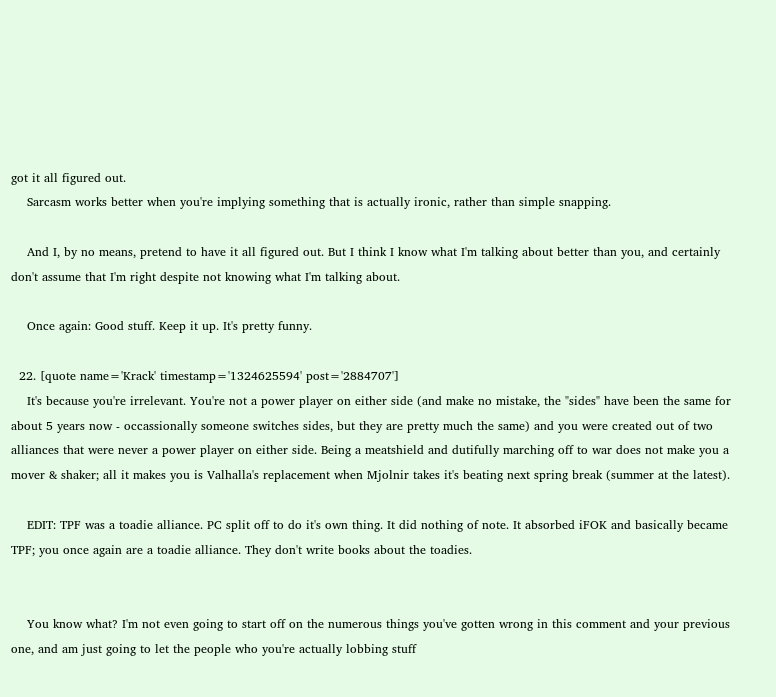got it all figured out.
    Sarcasm works better when you're implying something that is actually ironic, rather than simple snapping.

    And I, by no means, pretend to have it all figured out. But I think I know what I'm talking about better than you, and certainly don't assume that I'm right despite not knowing what I'm talking about.

    Once again: Good stuff. Keep it up. It's pretty funny.

  22. [quote name='Krack' timestamp='1324625594' post='2884707']
    It's because you're irrelevant. You're not a power player on either side (and make no mistake, the "sides" have been the same for about 5 years now - occassionally someone switches sides, but they are pretty much the same) and you were created out of two alliances that were never a power player on either side. Being a meatshield and dutifully marching off to war does not make you a mover & shaker; all it makes you is Valhalla's replacement when Mjolnir takes it's beating next spring break (summer at the latest).

    EDIT: TPF was a toadie alliance. PC split off to do it's own thing. It did nothing of note. It absorbed iFOK and basically became TPF; you once again are a toadie alliance. They don't write books about the toadies.


    You know what? I'm not even going to start off on the numerous things you've gotten wrong in this comment and your previous one, and am just going to let the people who you're actually lobbing stuff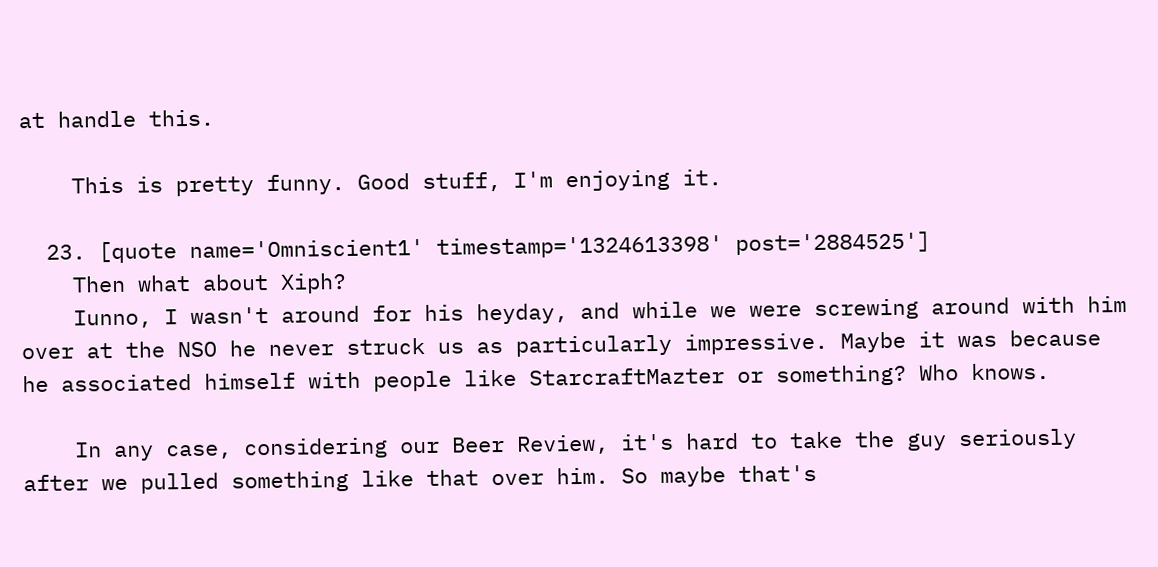at handle this.

    This is pretty funny. Good stuff, I'm enjoying it.

  23. [quote name='Omniscient1' timestamp='1324613398' post='2884525']
    Then what about Xiph?
    Iunno, I wasn't around for his heyday, and while we were screwing around with him over at the NSO he never struck us as particularly impressive. Maybe it was because he associated himself with people like StarcraftMazter or something? Who knows.

    In any case, considering our Beer Review, it's hard to take the guy seriously after we pulled something like that over him. So maybe that's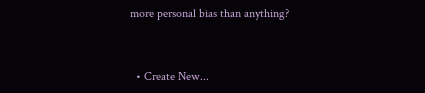more personal bias than anything?


  • Create New...